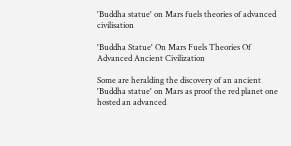'Buddha statue' on Mars fuels theories of advanced civilisation

'Buddha Statue' On Mars Fuels Theories Of Advanced Ancient Civilization

Some are heralding the discovery of an ancient 'Buddha statue' on Mars as proof the red planet one hosted an advanced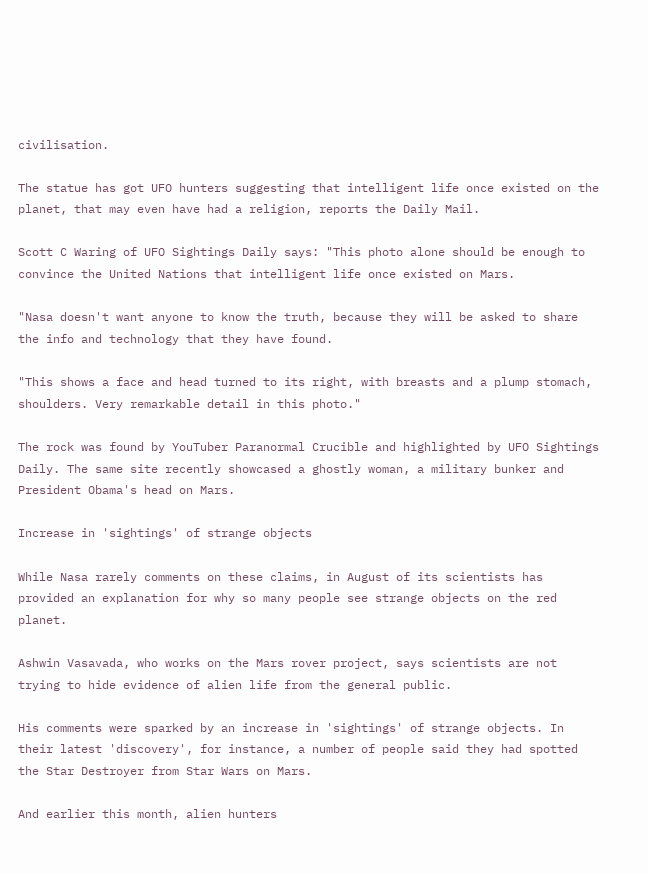civilisation.

The statue has got UFO hunters suggesting that intelligent life once existed on the planet, that may even have had a religion, reports the Daily Mail.

Scott C Waring of UFO Sightings Daily says: "This photo alone should be enough to convince the United Nations that intelligent life once existed on Mars.

"Nasa doesn't want anyone to know the truth, because they will be asked to share the info and technology that they have found.

"This shows a face and head turned to its right, with breasts and a plump stomach, shoulders. Very remarkable detail in this photo."

The rock was found by YouTuber Paranormal Crucible and highlighted by UFO Sightings Daily. The same site recently showcased a ghostly woman, a military bunker and President Obama's head on Mars.

Increase in 'sightings' of strange objects

While Nasa rarely comments on these claims, in August of its scientists has provided an explanation for why so many people see strange objects on the red planet.

Ashwin Vasavada, who works on the Mars rover project, says scientists are not trying to hide evidence of alien life from the general public.

His comments were sparked by an increase in 'sightings' of strange objects. In their latest 'discovery', for instance, a number of people said they had spotted the Star Destroyer from Star Wars on Mars.

And earlier this month, alien hunters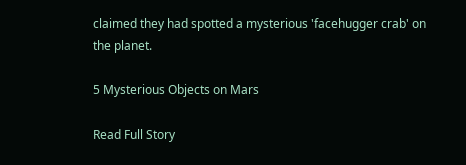claimed they had spotted a mysterious 'facehugger crab' on the planet.

5 Mysterious Objects on Mars

Read Full Story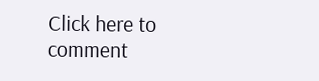Click here to comment